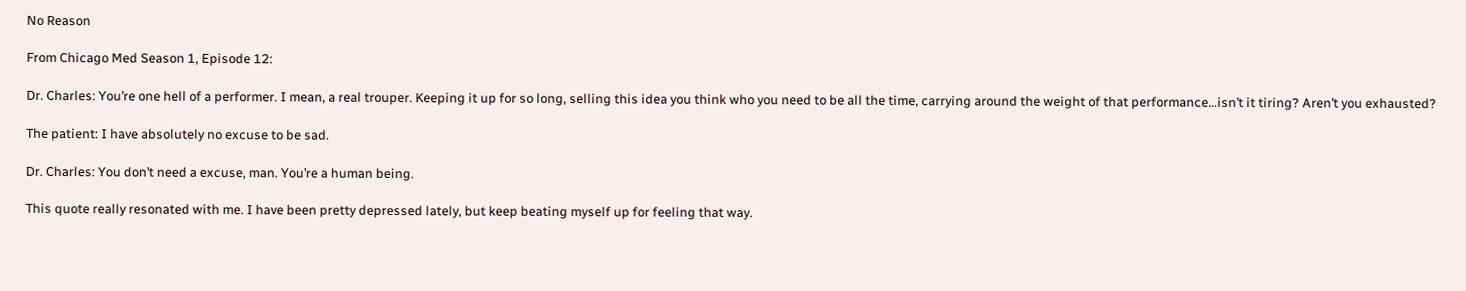No Reason

From Chicago Med Season 1, Episode 12:

Dr. Charles: You’re one hell of a performer. I mean, a real trouper. Keeping it up for so long, selling this idea you think who you need to be all the time, carrying around the weight of that performance…isn’t it tiring? Aren’t you exhausted?

The patient: I have absolutely no excuse to be sad.

Dr. Charles: You don’t need a excuse, man. You’re a human being.

This quote really resonated with me. I have been pretty depressed lately, but keep beating myself up for feeling that way.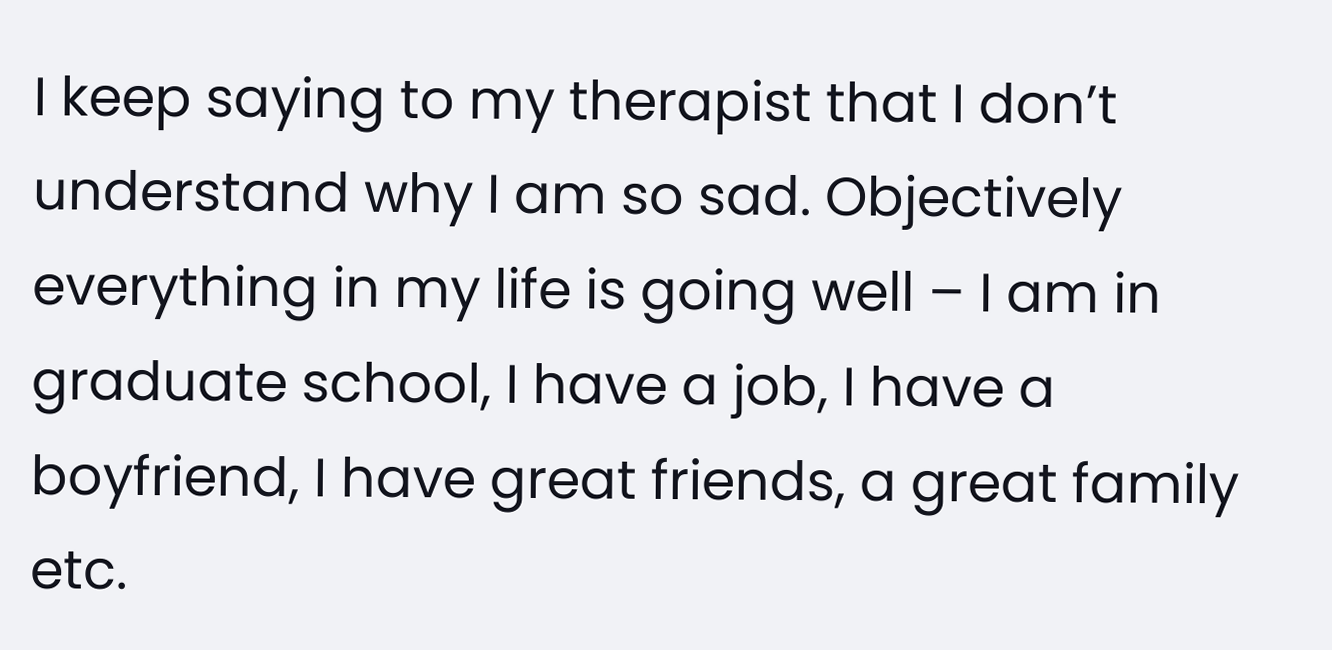I keep saying to my therapist that I don’t understand why I am so sad. Objectively everything in my life is going well – I am in graduate school, I have a job, I have a boyfriend, I have great friends, a great family etc.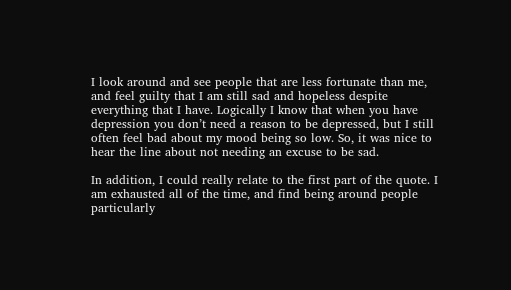I look around and see people that are less fortunate than me, and feel guilty that I am still sad and hopeless despite everything that I have. Logically I know that when you have depression you don’t need a reason to be depressed, but I still often feel bad about my mood being so low. So, it was nice to hear the line about not needing an excuse to be sad.

In addition, I could really relate to the first part of the quote. I am exhausted all of the time, and find being around people particularly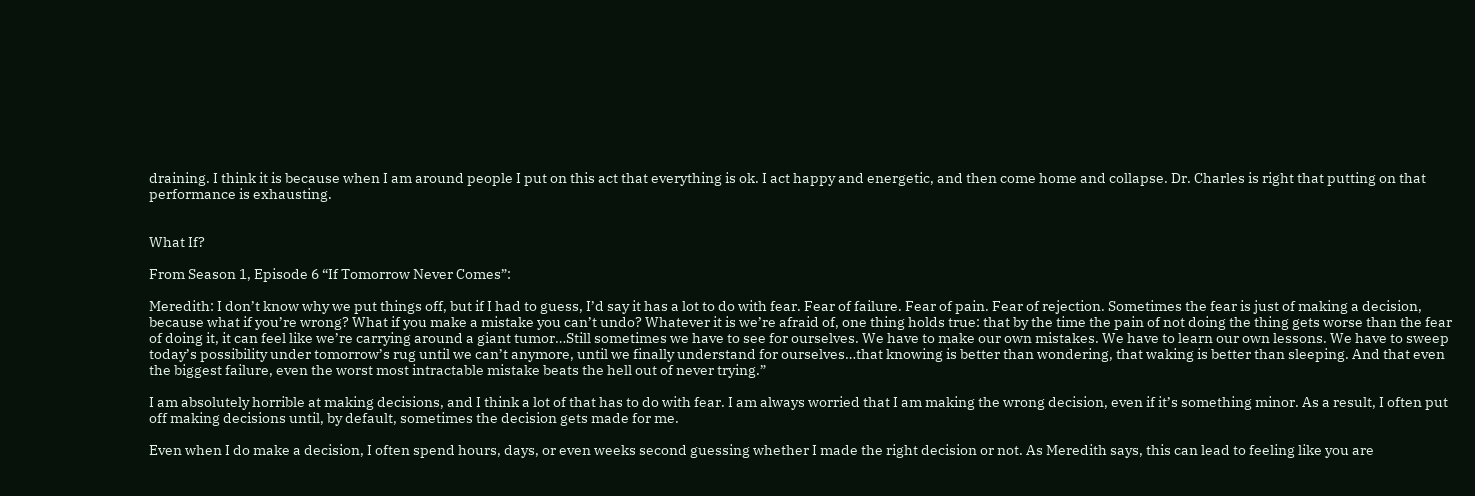draining. I think it is because when I am around people I put on this act that everything is ok. I act happy and energetic, and then come home and collapse. Dr. Charles is right that putting on that performance is exhausting.


What If?

From Season 1, Episode 6 “If Tomorrow Never Comes”:

Meredith: I don’t know why we put things off, but if I had to guess, I’d say it has a lot to do with fear. Fear of failure. Fear of pain. Fear of rejection. Sometimes the fear is just of making a decision, because what if you’re wrong? What if you make a mistake you can’t undo? Whatever it is we’re afraid of, one thing holds true: that by the time the pain of not doing the thing gets worse than the fear of doing it, it can feel like we’re carrying around a giant tumor…Still sometimes we have to see for ourselves. We have to make our own mistakes. We have to learn our own lessons. We have to sweep today’s possibility under tomorrow’s rug until we can’t anymore, until we finally understand for ourselves…that knowing is better than wondering, that waking is better than sleeping. And that even the biggest failure, even the worst most intractable mistake beats the hell out of never trying.”

I am absolutely horrible at making decisions, and I think a lot of that has to do with fear. I am always worried that I am making the wrong decision, even if it’s something minor. As a result, I often put off making decisions until, by default, sometimes the decision gets made for me.

Even when I do make a decision, I often spend hours, days, or even weeks second guessing whether I made the right decision or not. As Meredith says, this can lead to feeling like you are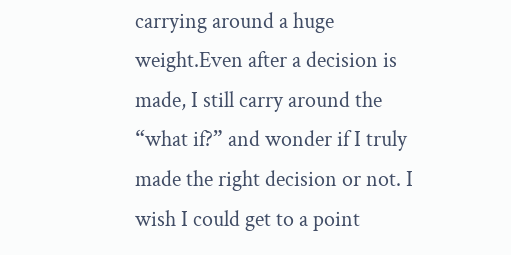carrying around a huge weight.Even after a decision is made, I still carry around the “what if?” and wonder if I truly made the right decision or not. I wish I could get to a point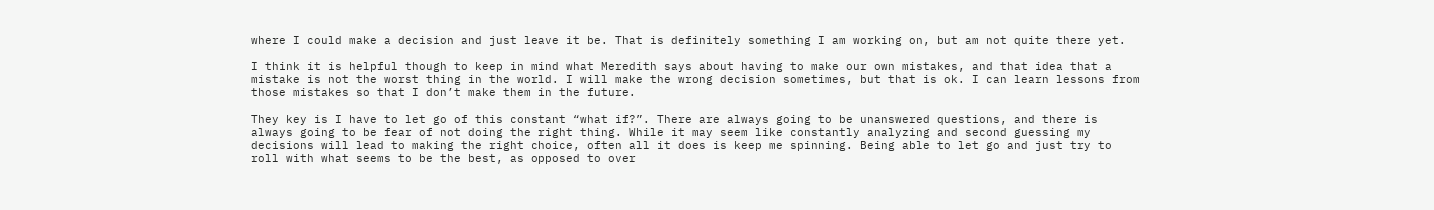where I could make a decision and just leave it be. That is definitely something I am working on, but am not quite there yet.

I think it is helpful though to keep in mind what Meredith says about having to make our own mistakes, and that idea that a mistake is not the worst thing in the world. I will make the wrong decision sometimes, but that is ok. I can learn lessons from those mistakes so that I don’t make them in the future.

They key is I have to let go of this constant “what if?”. There are always going to be unanswered questions, and there is always going to be fear of not doing the right thing. While it may seem like constantly analyzing and second guessing my decisions will lead to making the right choice, often all it does is keep me spinning. Being able to let go and just try to roll with what seems to be the best, as opposed to over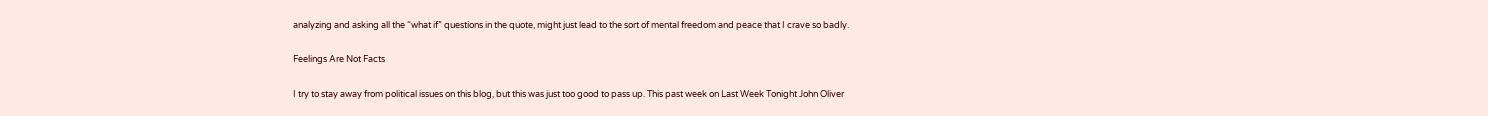analyzing and asking all the “what if” questions in the quote, might just lead to the sort of mental freedom and peace that I crave so badly.

Feelings Are Not Facts

I try to stay away from political issues on this blog, but this was just too good to pass up. This past week on Last Week Tonight John Oliver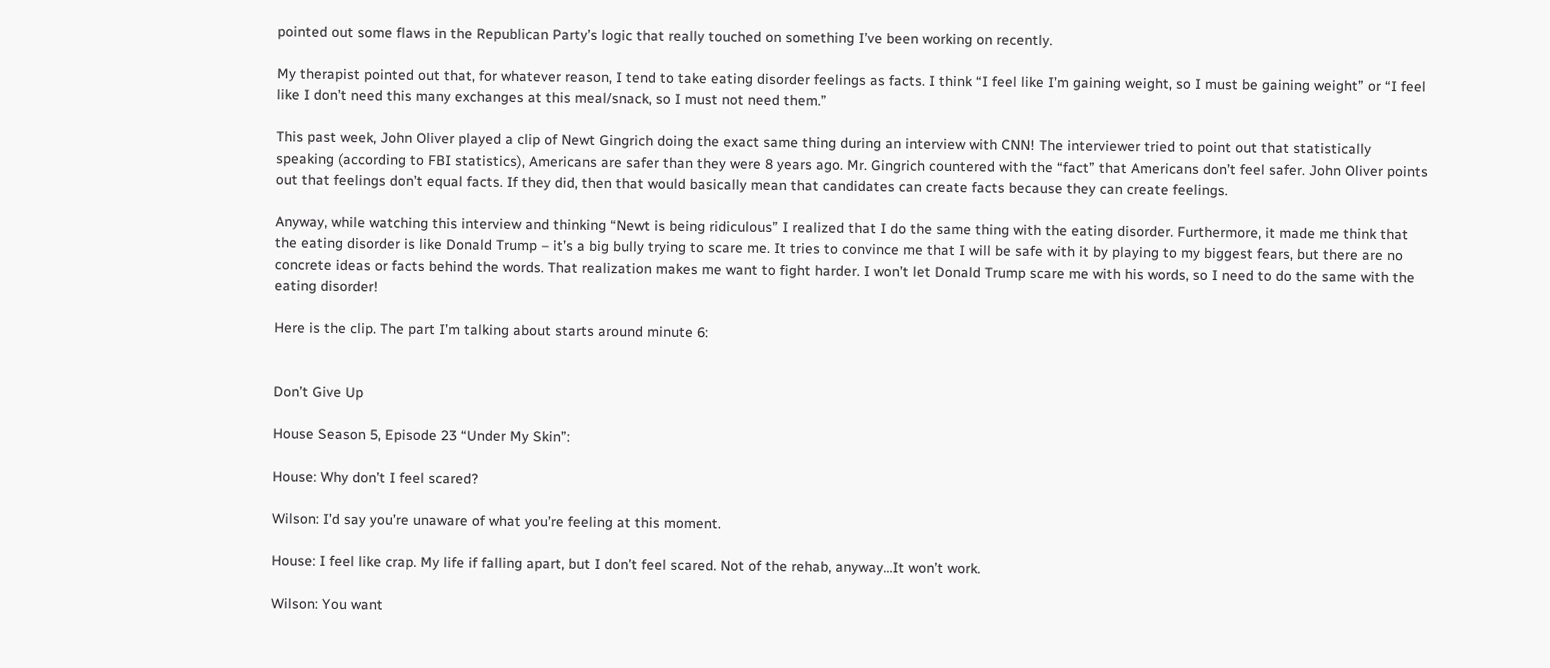pointed out some flaws in the Republican Party’s logic that really touched on something I’ve been working on recently.

My therapist pointed out that, for whatever reason, I tend to take eating disorder feelings as facts. I think “I feel like I’m gaining weight, so I must be gaining weight” or “I feel like I don’t need this many exchanges at this meal/snack, so I must not need them.”

This past week, John Oliver played a clip of Newt Gingrich doing the exact same thing during an interview with CNN! The interviewer tried to point out that statistically speaking (according to FBI statistics), Americans are safer than they were 8 years ago. Mr. Gingrich countered with the “fact” that Americans don’t feel safer. John Oliver points out that feelings don’t equal facts. If they did, then that would basically mean that candidates can create facts because they can create feelings.

Anyway, while watching this interview and thinking “Newt is being ridiculous” I realized that I do the same thing with the eating disorder. Furthermore, it made me think that the eating disorder is like Donald Trump – it’s a big bully trying to scare me. It tries to convince me that I will be safe with it by playing to my biggest fears, but there are no concrete ideas or facts behind the words. That realization makes me want to fight harder. I won’t let Donald Trump scare me with his words, so I need to do the same with the eating disorder!

Here is the clip. The part I’m talking about starts around minute 6:


Don’t Give Up

House Season 5, Episode 23 “Under My Skin”:

House: Why don’t I feel scared?

Wilson: I’d say you’re unaware of what you’re feeling at this moment.

House: I feel like crap. My life if falling apart, but I don’t feel scared. Not of the rehab, anyway…It won’t work.

Wilson: You want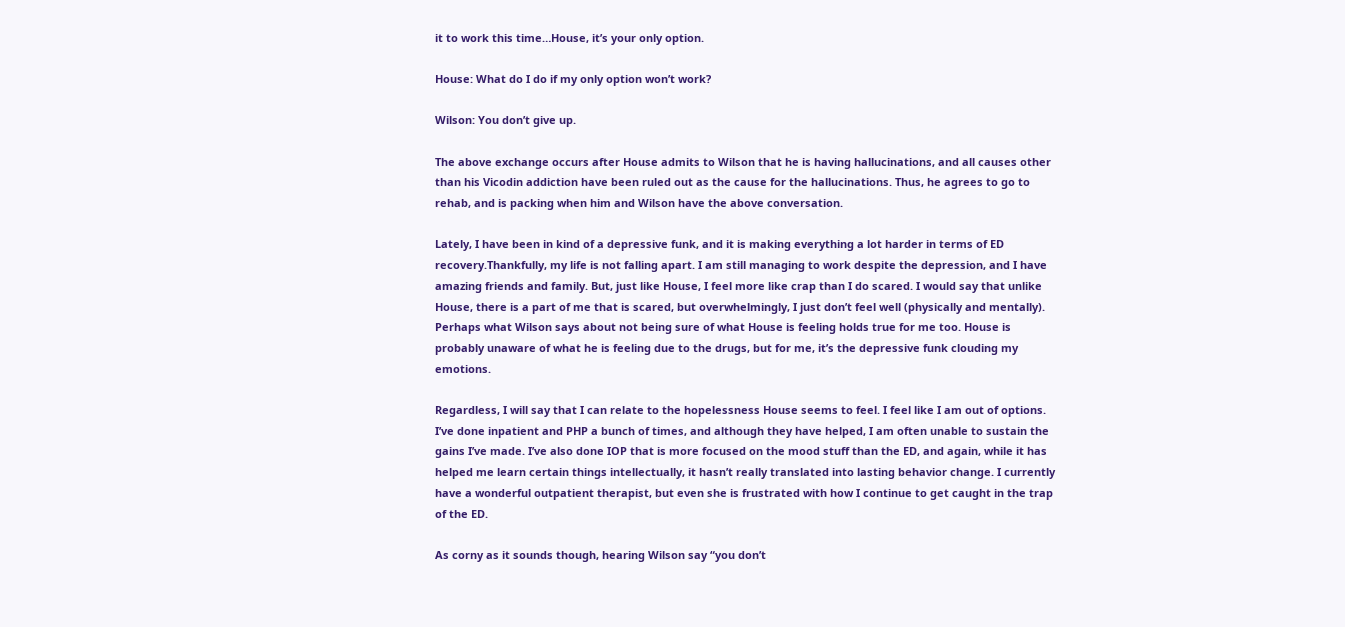it to work this time…House, it’s your only option.

House: What do I do if my only option won’t work?

Wilson: You don’t give up.

The above exchange occurs after House admits to Wilson that he is having hallucinations, and all causes other than his Vicodin addiction have been ruled out as the cause for the hallucinations. Thus, he agrees to go to rehab, and is packing when him and Wilson have the above conversation.

Lately, I have been in kind of a depressive funk, and it is making everything a lot harder in terms of ED recovery.Thankfully, my life is not falling apart. I am still managing to work despite the depression, and I have amazing friends and family. But, just like House, I feel more like crap than I do scared. I would say that unlike House, there is a part of me that is scared, but overwhelmingly, I just don’t feel well (physically and mentally). Perhaps what Wilson says about not being sure of what House is feeling holds true for me too. House is probably unaware of what he is feeling due to the drugs, but for me, it’s the depressive funk clouding my emotions.

Regardless, I will say that I can relate to the hopelessness House seems to feel. I feel like I am out of options. I’ve done inpatient and PHP a bunch of times, and although they have helped, I am often unable to sustain the gains I’ve made. I’ve also done IOP that is more focused on the mood stuff than the ED, and again, while it has helped me learn certain things intellectually, it hasn’t really translated into lasting behavior change. I currently have a wonderful outpatient therapist, but even she is frustrated with how I continue to get caught in the trap of the ED.

As corny as it sounds though, hearing Wilson say “you don’t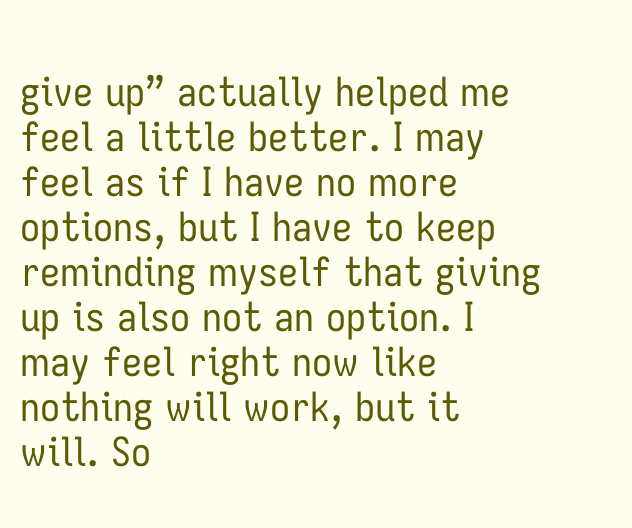give up” actually helped me feel a little better. I may feel as if I have no more options, but I have to keep reminding myself that giving up is also not an option. I may feel right now like nothing will work, but it will. So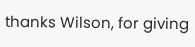thanks Wilson, for giving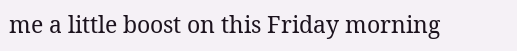me a little boost on this Friday morning